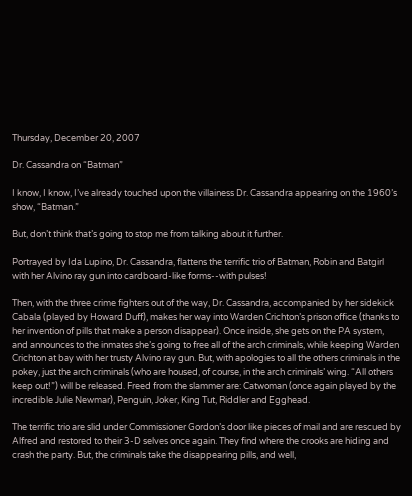Thursday, December 20, 2007

Dr. Cassandra on “Batman”

I know, I know, I’ve already touched upon the villainess Dr. Cassandra appearing on the 1960’s show, “Batman.”

But, don’t think that’s going to stop me from talking about it further.

Portrayed by Ida Lupino, Dr. Cassandra, flattens the terrific trio of Batman, Robin and Batgirl with her Alvino ray gun into cardboard-like forms--with pulses!

Then, with the three crime fighters out of the way, Dr. Cassandra, accompanied by her sidekick Cabala (played by Howard Duff), makes her way into Warden Crichton’s prison office (thanks to her invention of pills that make a person disappear). Once inside, she gets on the PA system, and announces to the inmates she’s going to free all of the arch criminals, while keeping Warden Crichton at bay with her trusty Alvino ray gun. But, with apologies to all the others criminals in the pokey, just the arch criminals (who are housed, of course, in the arch criminals’ wing. “All others keep out!”) will be released. Freed from the slammer are: Catwoman (once again played by the incredible Julie Newmar), Penguin, Joker, King Tut, Riddler and Egghead.

The terrific trio are slid under Commissioner Gordon’s door like pieces of mail and are rescued by Alfred and restored to their 3-D selves once again. They find where the crooks are hiding and crash the party. But, the criminals take the disappearing pills, and well,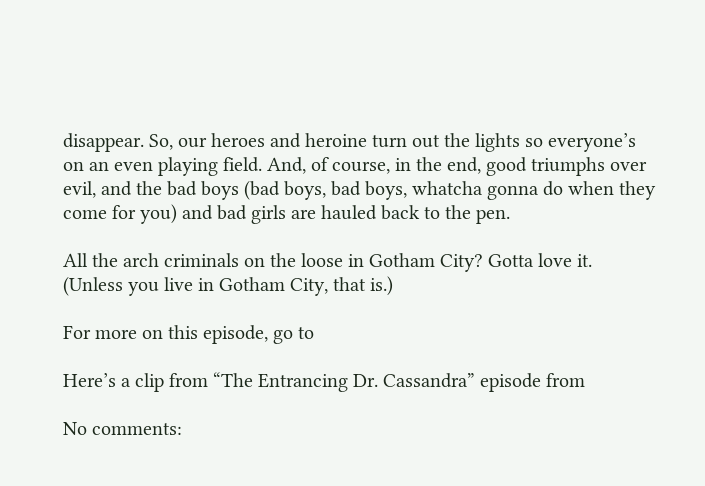disappear. So, our heroes and heroine turn out the lights so everyone’s on an even playing field. And, of course, in the end, good triumphs over evil, and the bad boys (bad boys, bad boys, whatcha gonna do when they come for you) and bad girls are hauled back to the pen.

All the arch criminals on the loose in Gotham City? Gotta love it. (Unless you live in Gotham City, that is.)

For more on this episode, go to

Here’s a clip from “The Entrancing Dr. Cassandra” episode from

No comments: